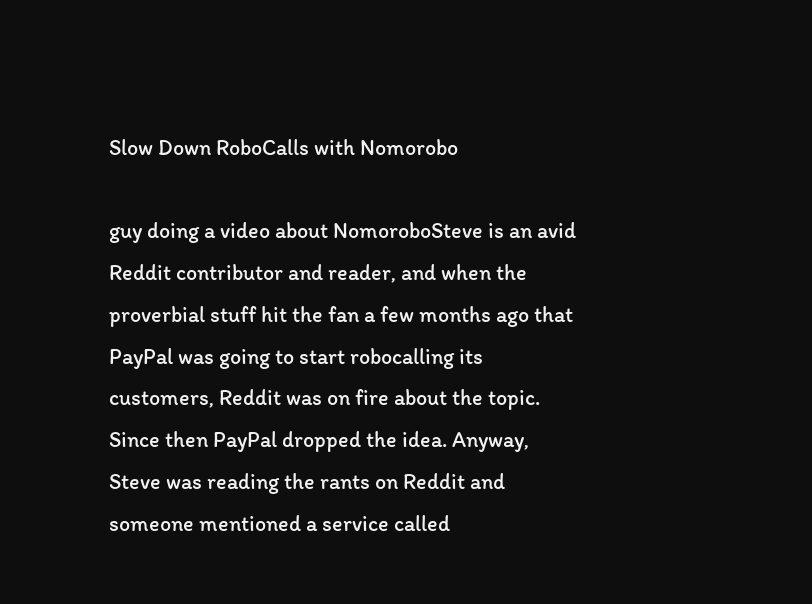Slow Down RoboCalls with Nomorobo

guy doing a video about NomoroboSteve is an avid Reddit contributor and reader, and when the proverbial stuff hit the fan a few months ago that PayPal was going to start robocalling its customers, Reddit was on fire about the topic. Since then PayPal dropped the idea. Anyway, Steve was reading the rants on Reddit and someone mentioned a service called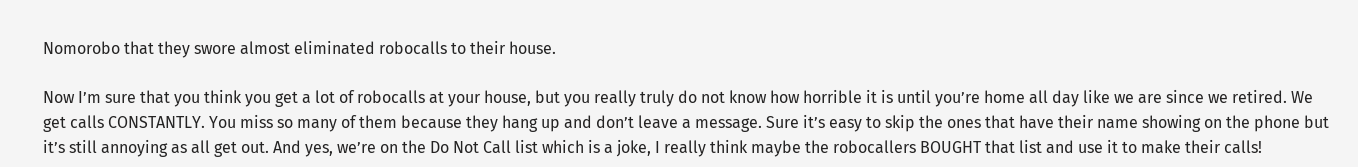Nomorobo that they swore almost eliminated robocalls to their house.

Now I’m sure that you think you get a lot of robocalls at your house, but you really truly do not know how horrible it is until you’re home all day like we are since we retired. We get calls CONSTANTLY. You miss so many of them because they hang up and don’t leave a message. Sure it’s easy to skip the ones that have their name showing on the phone but it’s still annoying as all get out. And yes, we’re on the Do Not Call list which is a joke, I really think maybe the robocallers BOUGHT that list and use it to make their calls!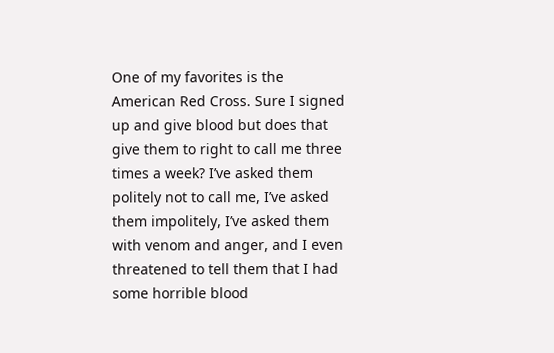One of my favorites is the American Red Cross. Sure I signed up and give blood but does that give them to right to call me three times a week? I’ve asked them politely not to call me, I’ve asked them impolitely, I’ve asked them with venom and anger, and I even threatened to tell them that I had some horrible blood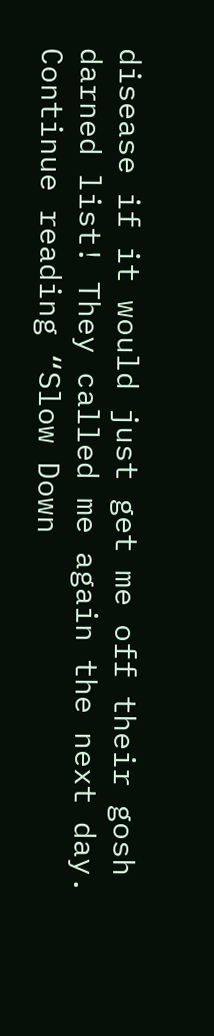disease if it would just get me off their gosh darned list! They called me again the next day.
Continue reading “Slow Down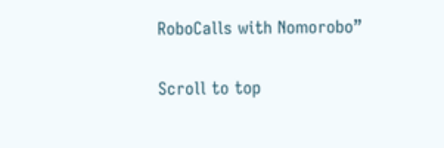RoboCalls with Nomorobo”

Scroll to top